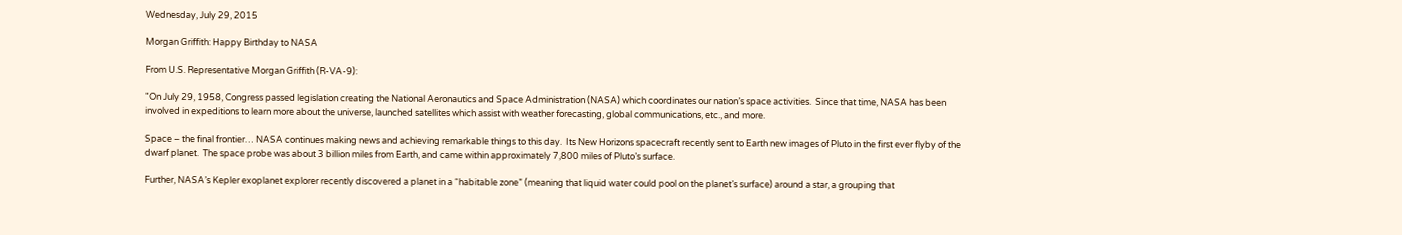Wednesday, July 29, 2015

Morgan Griffith: Happy Birthday to NASA

From U.S. Representative Morgan Griffith (R-VA-9):

"On July 29, 1958, Congress passed legislation creating the National Aeronautics and Space Administration (NASA) which coordinates our nation’s space activities.  Since that time, NASA has been involved in expeditions to learn more about the universe, launched satellites which assist with weather forecasting, global communications, etc., and more.

Space – the final frontier… NASA continues making news and achieving remarkable things to this day.  Its New Horizons spacecraft recently sent to Earth new images of Pluto in the first ever flyby of the dwarf planet.  The space probe was about 3 billion miles from Earth, and came within approximately 7,800 miles of Pluto’s surface.

Further, NASA’s Kepler exoplanet explorer recently discovered a planet in a “habitable zone” (meaning that liquid water could pool on the planet’s surface) around a star, a grouping that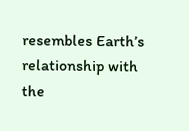resembles Earth’s relationship with the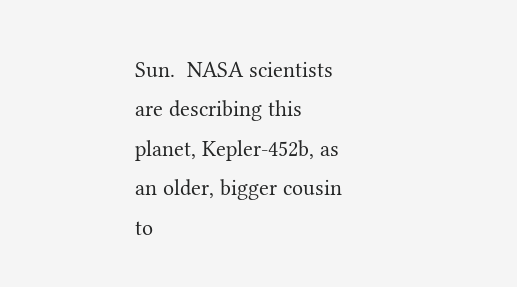Sun.  NASA scientists are describing this planet, Kepler-452b, as an older, bigger cousin to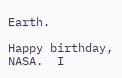Earth.

Happy birthday, NASA.  I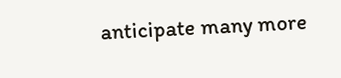anticipate many more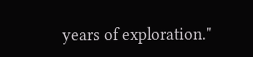years of exploration."